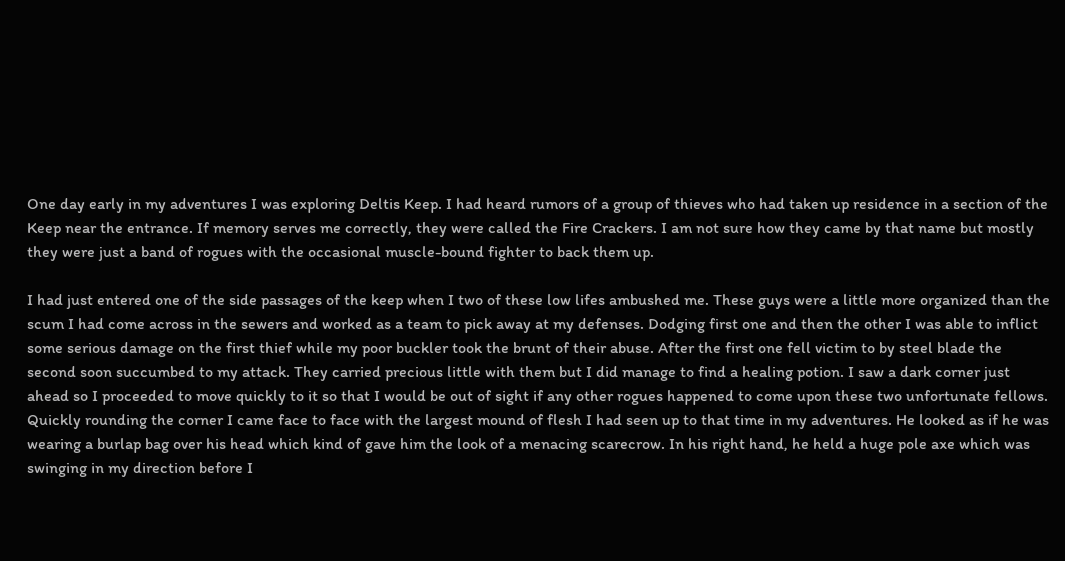One day early in my adventures I was exploring Deltis Keep. I had heard rumors of a group of thieves who had taken up residence in a section of the Keep near the entrance. If memory serves me correctly, they were called the Fire Crackers. I am not sure how they came by that name but mostly they were just a band of rogues with the occasional muscle-bound fighter to back them up.

I had just entered one of the side passages of the keep when I two of these low lifes ambushed me. These guys were a little more organized than the scum I had come across in the sewers and worked as a team to pick away at my defenses. Dodging first one and then the other I was able to inflict some serious damage on the first thief while my poor buckler took the brunt of their abuse. After the first one fell victim to by steel blade the second soon succumbed to my attack. They carried precious little with them but I did manage to find a healing potion. I saw a dark corner just ahead so I proceeded to move quickly to it so that I would be out of sight if any other rogues happened to come upon these two unfortunate fellows. Quickly rounding the corner I came face to face with the largest mound of flesh I had seen up to that time in my adventures. He looked as if he was wearing a burlap bag over his head which kind of gave him the look of a menacing scarecrow. In his right hand, he held a huge pole axe which was swinging in my direction before I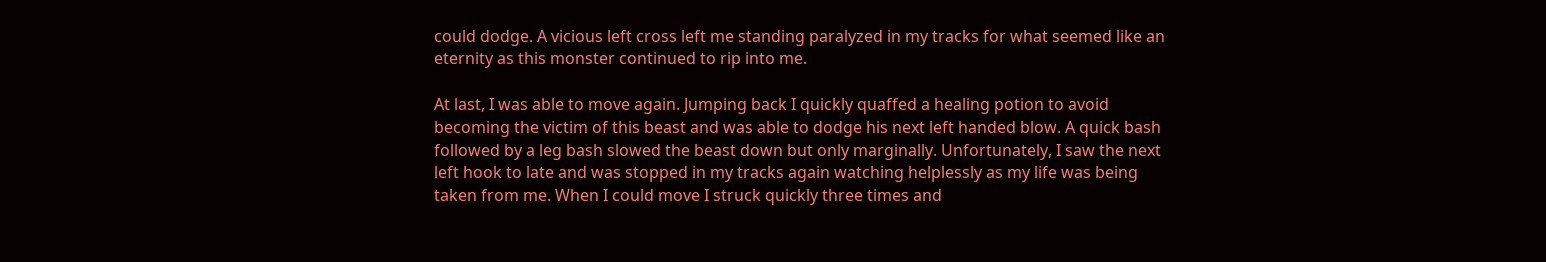could dodge. A vicious left cross left me standing paralyzed in my tracks for what seemed like an eternity as this monster continued to rip into me.

At last, I was able to move again. Jumping back I quickly quaffed a healing potion to avoid becoming the victim of this beast and was able to dodge his next left handed blow. A quick bash followed by a leg bash slowed the beast down but only marginally. Unfortunately, I saw the next left hook to late and was stopped in my tracks again watching helplessly as my life was being taken from me. When I could move I struck quickly three times and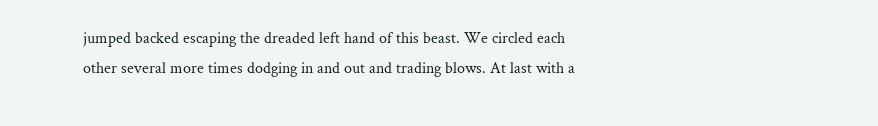jumped backed escaping the dreaded left hand of this beast. We circled each other several more times dodging in and out and trading blows. At last with a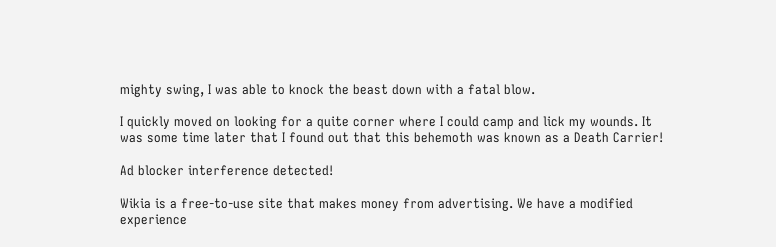mighty swing, I was able to knock the beast down with a fatal blow.

I quickly moved on looking for a quite corner where I could camp and lick my wounds. It was some time later that I found out that this behemoth was known as a Death Carrier!

Ad blocker interference detected!

Wikia is a free-to-use site that makes money from advertising. We have a modified experience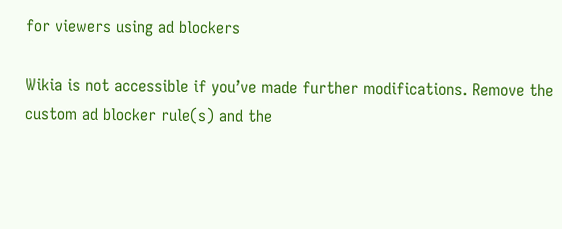for viewers using ad blockers

Wikia is not accessible if you’ve made further modifications. Remove the custom ad blocker rule(s) and the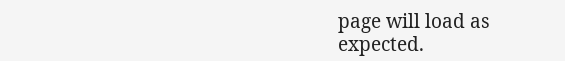page will load as expected.